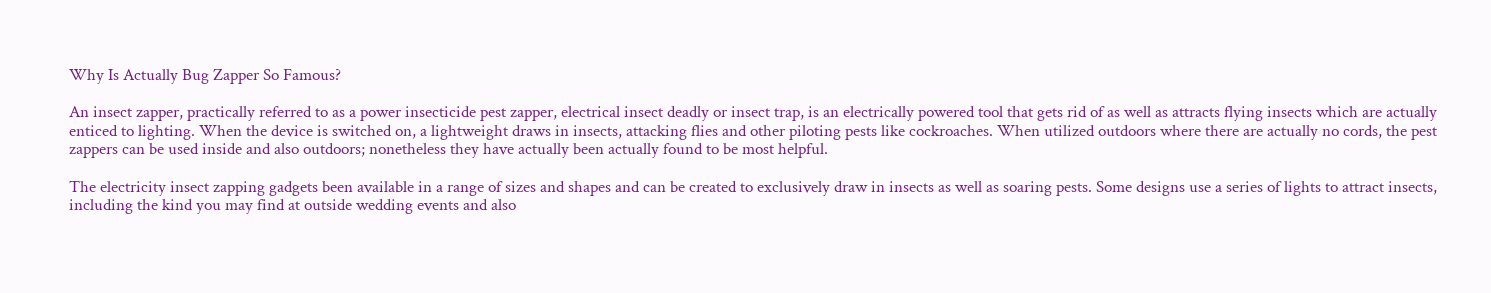Why Is Actually Bug Zapper So Famous?

An insect zapper, practically referred to as a power insecticide pest zapper, electrical insect deadly or insect trap, is an electrically powered tool that gets rid of as well as attracts flying insects which are actually enticed to lighting. When the device is switched on, a lightweight draws in insects, attacking flies and other piloting pests like cockroaches. When utilized outdoors where there are actually no cords, the pest zappers can be used inside and also outdoors; nonetheless they have actually been actually found to be most helpful.

The electricity insect zapping gadgets been available in a range of sizes and shapes and can be created to exclusively draw in insects as well as soaring pests. Some designs use a series of lights to attract insects, including the kind you may find at outside wedding events and also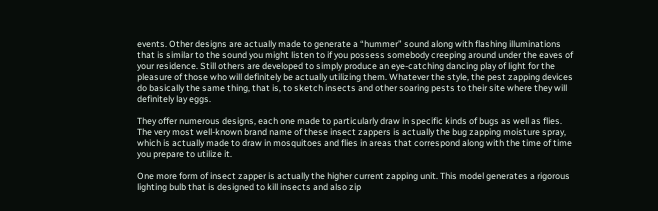events. Other designs are actually made to generate a “hummer” sound along with flashing illuminations that is similar to the sound you might listen to if you possess somebody creeping around under the eaves of your residence. Still others are developed to simply produce an eye-catching dancing play of light for the pleasure of those who will definitely be actually utilizing them. Whatever the style, the pest zapping devices do basically the same thing, that is, to sketch insects and other soaring pests to their site where they will definitely lay eggs.

They offer numerous designs, each one made to particularly draw in specific kinds of bugs as well as flies. The very most well-known brand name of these insect zappers is actually the bug zapping moisture spray, which is actually made to draw in mosquitoes and flies in areas that correspond along with the time of time you prepare to utilize it.

One more form of insect zapper is actually the higher current zapping unit. This model generates a rigorous lighting bulb that is designed to kill insects and also zip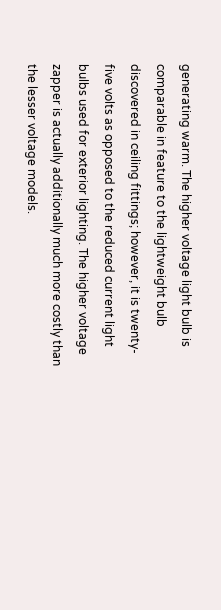generating warm. The higher voltage light bulb is comparable in feature to the lightweight bulb discovered in ceiling fittings; however, it is twenty-five volts as opposed to the reduced current light bulbs used for exterior lighting. The higher voltage zapper is actually additionally much more costly than the lesser voltage models.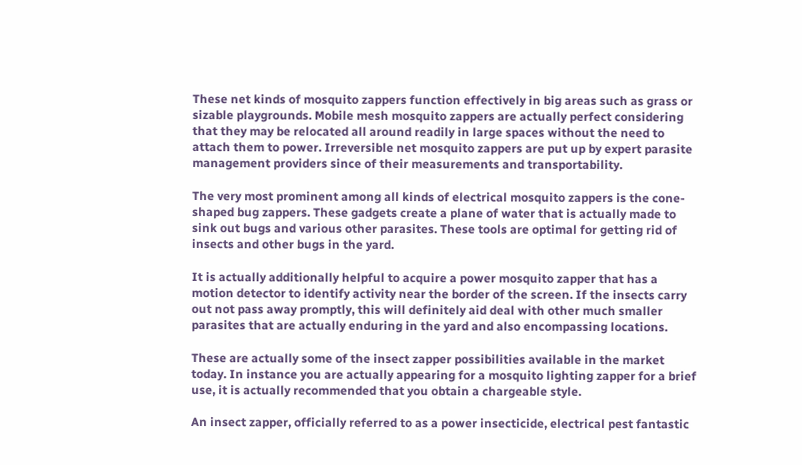These net kinds of mosquito zappers function effectively in big areas such as grass or sizable playgrounds. Mobile mesh mosquito zappers are actually perfect considering that they may be relocated all around readily in large spaces without the need to attach them to power. Irreversible net mosquito zappers are put up by expert parasite management providers since of their measurements and transportability.

The very most prominent among all kinds of electrical mosquito zappers is the cone-shaped bug zappers. These gadgets create a plane of water that is actually made to sink out bugs and various other parasites. These tools are optimal for getting rid of insects and other bugs in the yard.

It is actually additionally helpful to acquire a power mosquito zapper that has a motion detector to identify activity near the border of the screen. If the insects carry out not pass away promptly, this will definitely aid deal with other much smaller parasites that are actually enduring in the yard and also encompassing locations.

These are actually some of the insect zapper possibilities available in the market today. In instance you are actually appearing for a mosquito lighting zapper for a brief use, it is actually recommended that you obtain a chargeable style.

An insect zapper, officially referred to as a power insecticide, electrical pest fantastic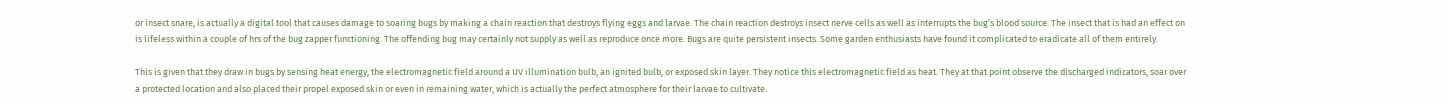or insect snare, is actually a digital tool that causes damage to soaring bugs by making a chain reaction that destroys flying eggs and larvae. The chain reaction destroys insect nerve cells as well as interrupts the bug’s blood source. The insect that is had an effect on is lifeless within a couple of hrs of the bug zapper functioning. The offending bug may certainly not supply as well as reproduce once more. Bugs are quite persistent insects. Some garden enthusiasts have found it complicated to eradicate all of them entirely.

This is given that they draw in bugs by sensing heat energy, the electromagnetic field around a UV illumination bulb, an ignited bulb, or exposed skin layer. They notice this electromagnetic field as heat. They at that point observe the discharged indicators, soar over a protected location and also placed their propel exposed skin or even in remaining water, which is actually the perfect atmosphere for their larvae to cultivate.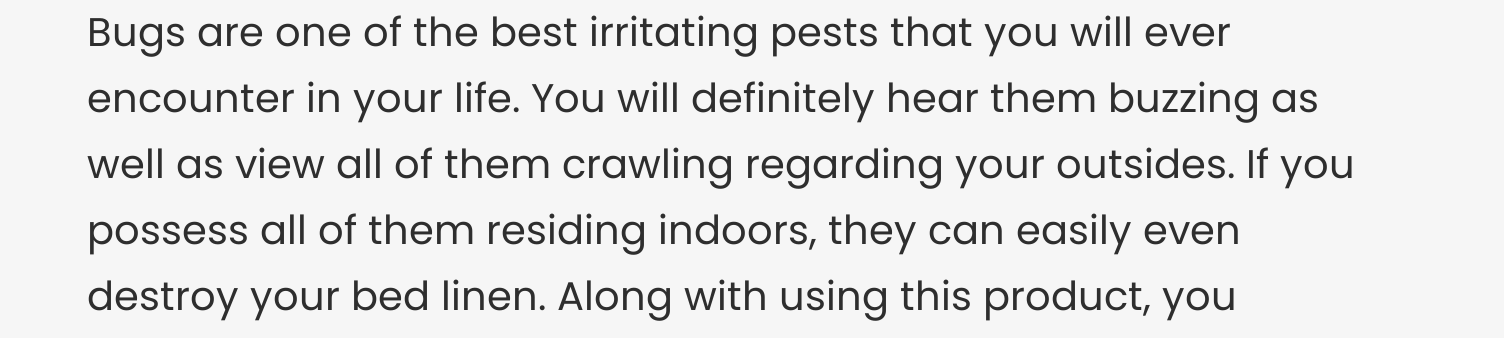Bugs are one of the best irritating pests that you will ever encounter in your life. You will definitely hear them buzzing as well as view all of them crawling regarding your outsides. If you possess all of them residing indoors, they can easily even destroy your bed linen. Along with using this product, you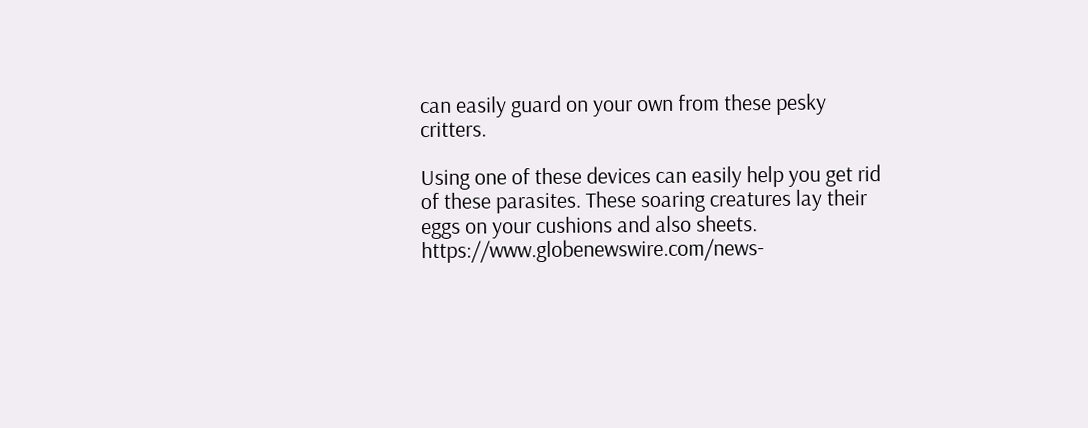can easily guard on your own from these pesky critters.

Using one of these devices can easily help you get rid of these parasites. These soaring creatures lay their eggs on your cushions and also sheets. https://www.globenewswire.com/news-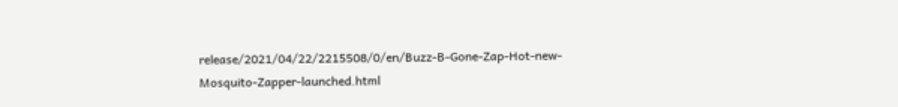release/2021/04/22/2215508/0/en/Buzz-B-Gone-Zap-Hot-new-Mosquito-Zapper-launched.html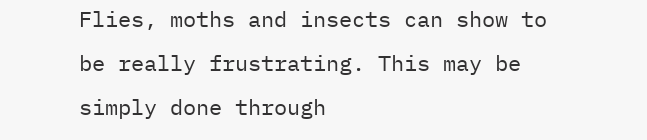Flies, moths and insects can show to be really frustrating. This may be simply done through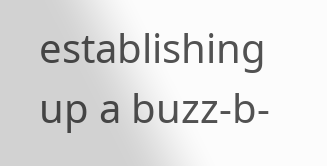establishing up a buzz-b-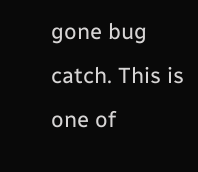gone bug catch. This is one of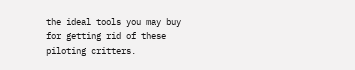the ideal tools you may buy for getting rid of these piloting critters.